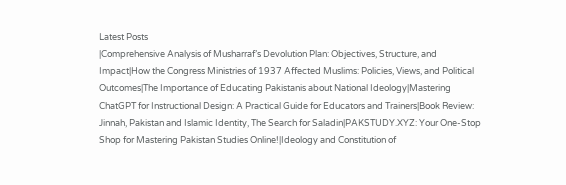Latest Posts
|Comprehensive Analysis of Musharraf’s Devolution Plan: Objectives, Structure, and Impact|How the Congress Ministries of 1937 Affected Muslims: Policies, Views, and Political Outcomes|The Importance of Educating Pakistanis about National Ideology|Mastering ChatGPT for Instructional Design: A Practical Guide for Educators and Trainers|Book Review: Jinnah, Pakistan and Islamic Identity, The Search for Saladin|PAKSTUDY.XYZ: Your One-Stop Shop for Mastering Pakistan Studies Online!|Ideology and Constitution of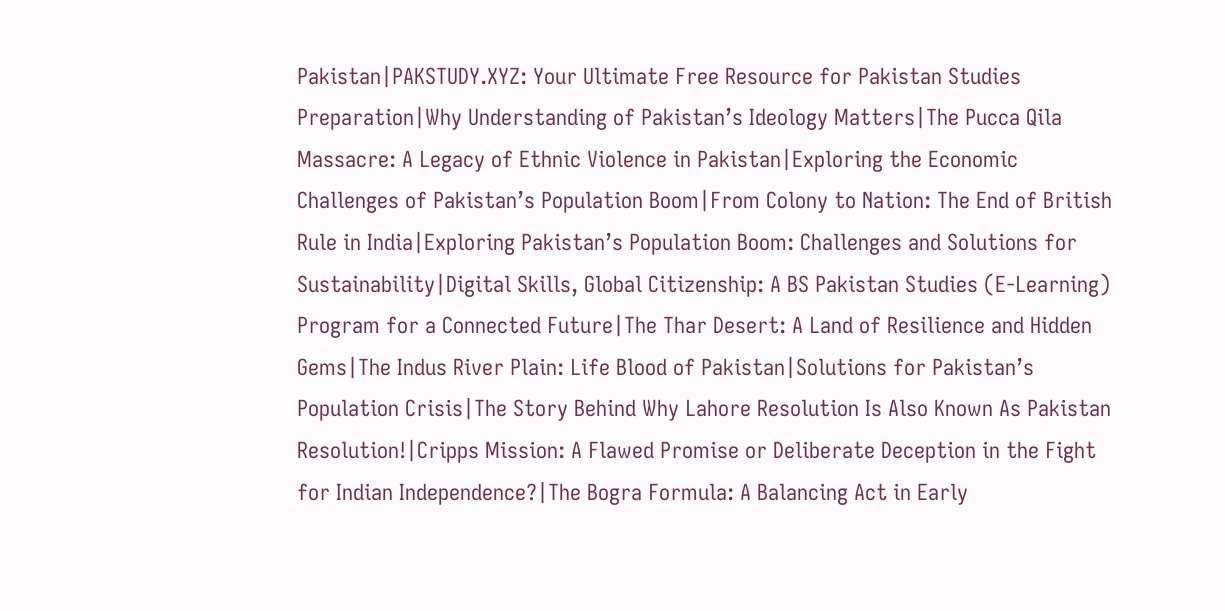Pakistan|PAKSTUDY.XYZ: Your Ultimate Free Resource for Pakistan Studies Preparation|Why Understanding of Pakistan’s Ideology Matters|The Pucca Qila Massacre: A Legacy of Ethnic Violence in Pakistan|Exploring the Economic Challenges of Pakistan’s Population Boom|From Colony to Nation: The End of British Rule in India|Exploring Pakistan’s Population Boom: Challenges and Solutions for Sustainability|Digital Skills, Global Citizenship: A BS Pakistan Studies (E-Learning) Program for a Connected Future|The Thar Desert: A Land of Resilience and Hidden Gems|The Indus River Plain: Life Blood of Pakistan|Solutions for Pakistan’s Population Crisis|The Story Behind Why Lahore Resolution Is Also Known As Pakistan Resolution!|Cripps Mission: A Flawed Promise or Deliberate Deception in the Fight for Indian Independence?|The Bogra Formula: A Balancing Act in Early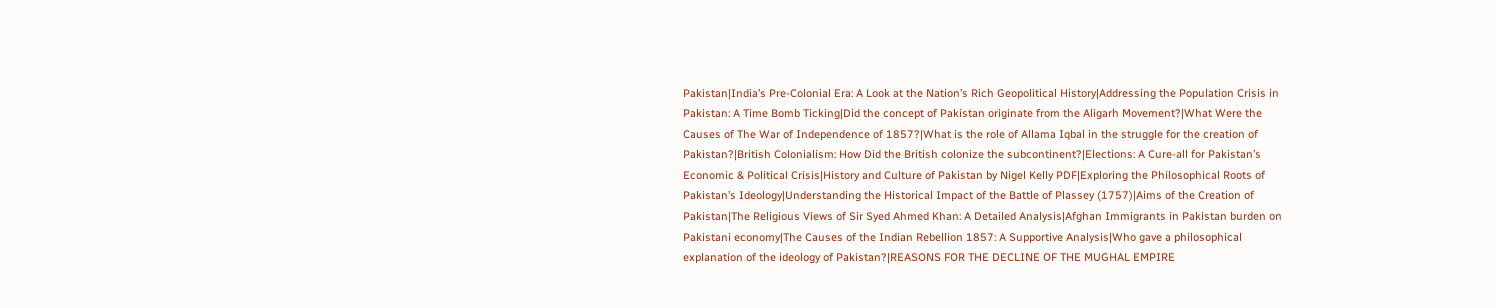Pakistan|India’s Pre-Colonial Era: A Look at the Nation’s Rich Geopolitical History|Addressing the Population Crisis in Pakistan: A Time Bomb Ticking|Did the concept of Pakistan originate from the Aligarh Movement?|What Were the Causes of The War of Independence of 1857?|What is the role of Allama Iqbal in the struggle for the creation of Pakistan?|British Colonialism: How Did the British colonize the subcontinent?|Elections: A Cure-all for Pakistan’s Economic & Political Crisis|History and Culture of Pakistan by Nigel Kelly PDF|Exploring the Philosophical Roots of Pakistan’s Ideology|Understanding the Historical Impact of the Battle of Plassey (1757)|Aims of the Creation of Pakistan|The Religious Views of Sir Syed Ahmed Khan: A Detailed Analysis|Afghan Immigrants in Pakistan burden on Pakistani economy|The Causes of the Indian Rebellion 1857: A Supportive Analysis|Who gave a philosophical explanation of the ideology of Pakistan?|REASONS FOR THE DECLINE OF THE MUGHAL EMPIRE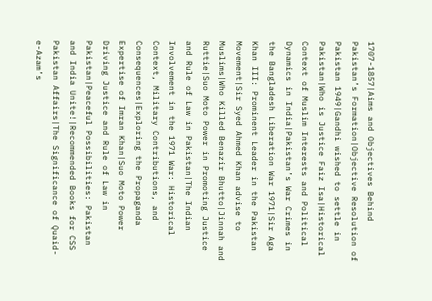1707-1857|Aims and Objectives Behind Pakistan’s Formation|Objective Resolution of Pakistan 1949|Gandhi wished to settle in Pakistan|Who is Justice Faiz Isa|Historical Context of Muslim Interests and Political Dynamics in India|Pakistan’s War Crimes in the Bangladesh Liberation War 1971|Sir Aga Khan III: Prominent Leader in the Pakistan Movement|Sir Syed Ahmed Khan advise to Muslims|Who Killed Benazir Bhutto|Jinnah and Ruttie|Suo Moto Power in Promoting Justice and Rule of Law in Pakistan|The Indian Involvement in the 1971 War: Historical Context, Military Contributions, and Consequences|Exploring the Propaganda Expertise of Imran Khan|Suo Moto Power Driving Justice and Rule of Law in Pakistan|Peaceful Possibilities: Pakistan and India Unite!|Recommended Books for CSS Pakistan Affairs|The Significance of Quaid-e-Azam’s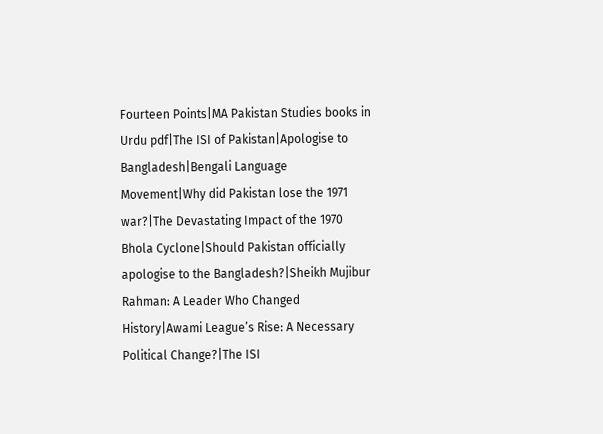Fourteen Points|MA Pakistan Studies books in Urdu pdf|The ISI of Pakistan|Apologise to Bangladesh|Bengali Language Movement|Why did Pakistan lose the 1971 war?|The Devastating Impact of the 1970 Bhola Cyclone|Should Pakistan officially apologise to the Bangladesh?|Sheikh Mujibur Rahman: A Leader Who Changed History|Awami League’s Rise: A Necessary Political Change?|The ISI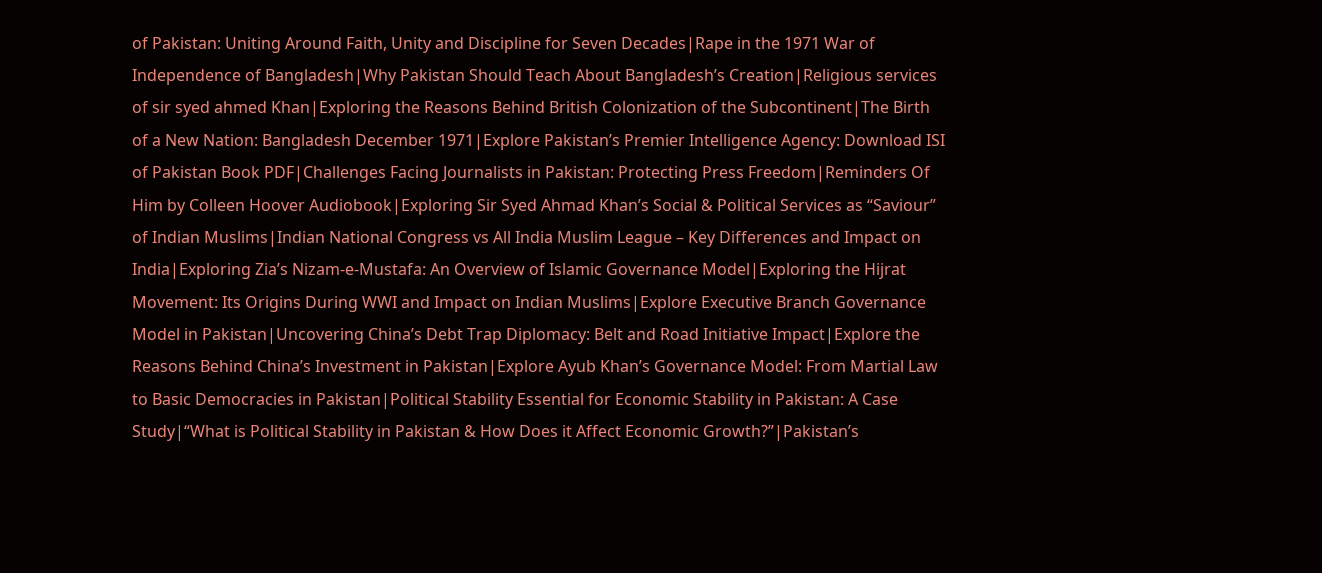of Pakistan: Uniting Around Faith, Unity and Discipline for Seven Decades|Rape in the 1971 War of Independence of Bangladesh|Why Pakistan Should Teach About Bangladesh’s Creation|Religious services of sir syed ahmed Khan|Exploring the Reasons Behind British Colonization of the Subcontinent|The Birth of a New Nation: Bangladesh December 1971|Explore Pakistan’s Premier Intelligence Agency: Download ISI of Pakistan Book PDF|Challenges Facing Journalists in Pakistan: Protecting Press Freedom|Reminders Of Him by Colleen Hoover Audiobook|Exploring Sir Syed Ahmad Khan’s Social & Political Services as “Saviour” of Indian Muslims|Indian National Congress vs All India Muslim League – Key Differences and Impact on India|Exploring Zia’s Nizam-e-Mustafa: An Overview of Islamic Governance Model|Exploring the Hijrat Movement: Its Origins During WWI and Impact on Indian Muslims|Explore Executive Branch Governance Model in Pakistan|Uncovering China’s Debt Trap Diplomacy: Belt and Road Initiative Impact|Explore the Reasons Behind China’s Investment in Pakistan|Explore Ayub Khan’s Governance Model: From Martial Law to Basic Democracies in Pakistan|Political Stability Essential for Economic Stability in Pakistan: A Case Study|“What is Political Stability in Pakistan & How Does it Affect Economic Growth?”|Pakistan’s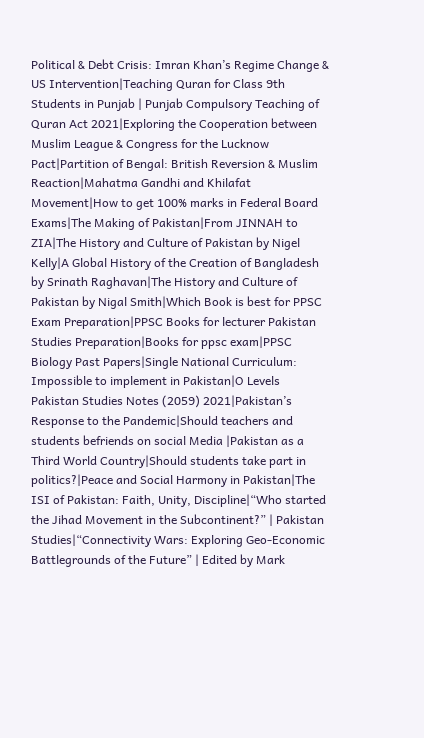Political & Debt Crisis: Imran Khan’s Regime Change & US Intervention|Teaching Quran for Class 9th Students in Punjab | Punjab Compulsory Teaching of Quran Act 2021|Exploring the Cooperation between Muslim League & Congress for the Lucknow Pact|Partition of Bengal: British Reversion & Muslim Reaction|Mahatma Gandhi and Khilafat Movement|How to get 100% marks in Federal Board Exams|The Making of Pakistan|From JINNAH to ZIA|The History and Culture of Pakistan by Nigel Kelly|A Global History of the Creation of Bangladesh by Srinath Raghavan|The History and Culture of Pakistan by Nigal Smith|Which Book is best for PPSC Exam Preparation|PPSC Books for lecturer Pakistan Studies Preparation|Books for ppsc exam|PPSC Biology Past Papers|Single National Curriculum: Impossible to implement in Pakistan|O Levels Pakistan Studies Notes (2059) 2021|Pakistan’s Response to the Pandemic|Should teachers and students befriends on social Media |Pakistan as a Third World Country|Should students take part in politics?|Peace and Social Harmony in Pakistan|The ISI of Pakistan: Faith, Unity, Discipline|“Who started the Jihad Movement in the Subcontinent?” | Pakistan Studies|“Connectivity Wars: Exploring Geo-Economic Battlegrounds of the Future” | Edited by Mark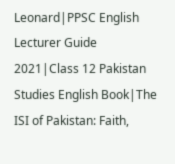Leonard|PPSC English Lecturer Guide 2021|Class 12 Pakistan Studies English Book|The ISI of Pakistan: Faith,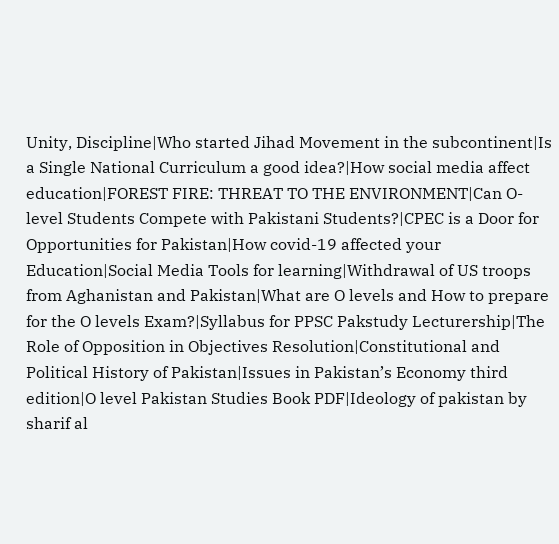Unity, Discipline|Who started Jihad Movement in the subcontinent|Is a Single National Curriculum a good idea?|How social media affect education|FOREST FIRE: THREAT TO THE ENVIRONMENT|Can O-level Students Compete with Pakistani Students?|CPEC is a Door for Opportunities for Pakistan|How covid-19 affected your Education|Social Media Tools for learning|Withdrawal of US troops from Aghanistan and Pakistan|What are O levels and How to prepare for the O levels Exam?|Syllabus for PPSC Pakstudy Lecturership|The Role of Opposition in Objectives Resolution|Constitutional and Political History of Pakistan|Issues in Pakistan’s Economy third edition|O level Pakistan Studies Book PDF|Ideology of pakistan by sharif al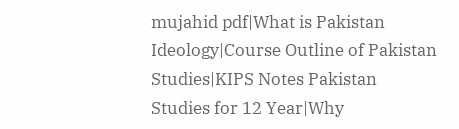mujahid pdf|What is Pakistan Ideology|Course Outline of Pakistan Studies|KIPS Notes Pakistan Studies for 12 Year|Why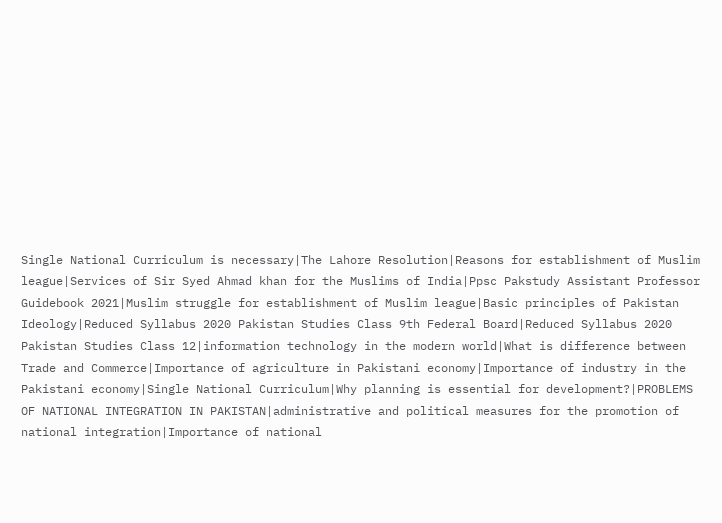Single National Curriculum is necessary|The Lahore Resolution|Reasons for establishment of Muslim league|Services of Sir Syed Ahmad khan for the Muslims of India|Ppsc Pakstudy Assistant Professor Guidebook 2021|Muslim struggle for establishment of Muslim league|Basic principles of Pakistan Ideology|Reduced Syllabus 2020 Pakistan Studies Class 9th Federal Board|Reduced Syllabus 2020 Pakistan Studies Class 12|information technology in the modern world|What is difference between Trade and Commerce|Importance of agriculture in Pakistani economy|Importance of industry in the Pakistani economy|Single National Curriculum|Why planning is essential for development?|PROBLEMS OF NATIONAL INTEGRATION IN PAKISTAN|administrative and political measures for the promotion of national integration|Importance of national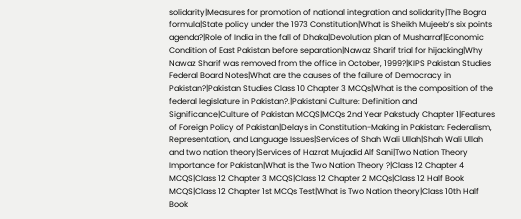solidarity|Measures for promotion of national integration and solidarity|The Bogra formula|State policy under the 1973 Constitution|What is Sheikh Mujeeb’s six points agenda?|Role of India in the fall of Dhaka|Devolution plan of Musharraf|Economic Condition of East Pakistan before separation|Nawaz Sharif trial for hijacking|Why Nawaz Sharif was removed from the office in October, 1999?|KIPS Pakistan Studies Federal Board Notes|What are the causes of the failure of Democracy in Pakistan?|Pakistan Studies Class 10 Chapter 3 MCQs|What is the composition of the federal legislature in Pakistan?.|Pakistani Culture: Definition and Significance|Culture of Pakistan MCQS|MCQs 2nd Year Pakstudy Chapter 1|Features of Foreign Policy of Pakistan|Delays in Constitution-Making in Pakistan: Federalism, Representation, and Language Issues|Services of Shah Wali Ullah|Shah Wali Ullah and two nation theory|Services of Hazrat Mujadid Alf Sani|Two Nation Theory Importance for Pakistan|What is the Two Nation Theory ?|Class 12 Chapter 4 MCQS|Class 12 Chapter 3 MCQS|Class 12 Chapter 2 MCQs|Class 12 Half Book MCQS|Class 12 Chapter 1st MCQs Test|What is Two Nation theory|Class 10th Half Book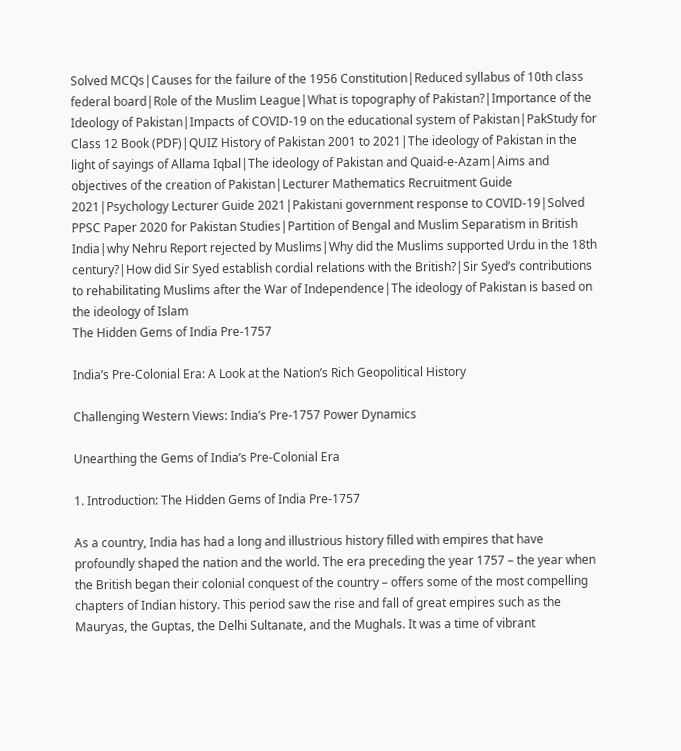Solved MCQs|Causes for the failure of the 1956 Constitution|Reduced syllabus of 10th class federal board|Role of the Muslim League|What is topography of Pakistan?|Importance of the Ideology of Pakistan|Impacts of COVID-19 on the educational system of Pakistan|PakStudy for Class 12 Book (PDF)|QUIZ History of Pakistan 2001 to 2021|The ideology of Pakistan in the light of sayings of Allama Iqbal|The ideology of Pakistan and Quaid-e-Azam|Aims and objectives of the creation of Pakistan|Lecturer Mathematics Recruitment Guide 2021|Psychology Lecturer Guide 2021|Pakistani government response to COVID-19|Solved PPSC Paper 2020 for Pakistan Studies|Partition of Bengal and Muslim Separatism in British India|why Nehru Report rejected by Muslims|Why did the Muslims supported Urdu in the 18th century?|How did Sir Syed establish cordial relations with the British?|Sir Syed’s contributions to rehabilitating Muslims after the War of Independence|The ideology of Pakistan is based on the ideology of Islam
The Hidden Gems of India Pre-1757

India’s Pre-Colonial Era: A Look at the Nation’s Rich Geopolitical History

Challenging Western Views: India’s Pre-1757 Power Dynamics

Unearthing the Gems of India’s Pre-Colonial Era

1. Introduction: The Hidden Gems of India Pre-1757

As a country, India has had a long and illustrious history filled with empires that have profoundly shaped the nation and the world. The era preceding the year 1757 – the year when the British began their colonial conquest of the country – offers some of the most compelling chapters of Indian history. This period saw the rise and fall of great empires such as the Mauryas, the Guptas, the Delhi Sultanate, and the Mughals. It was a time of vibrant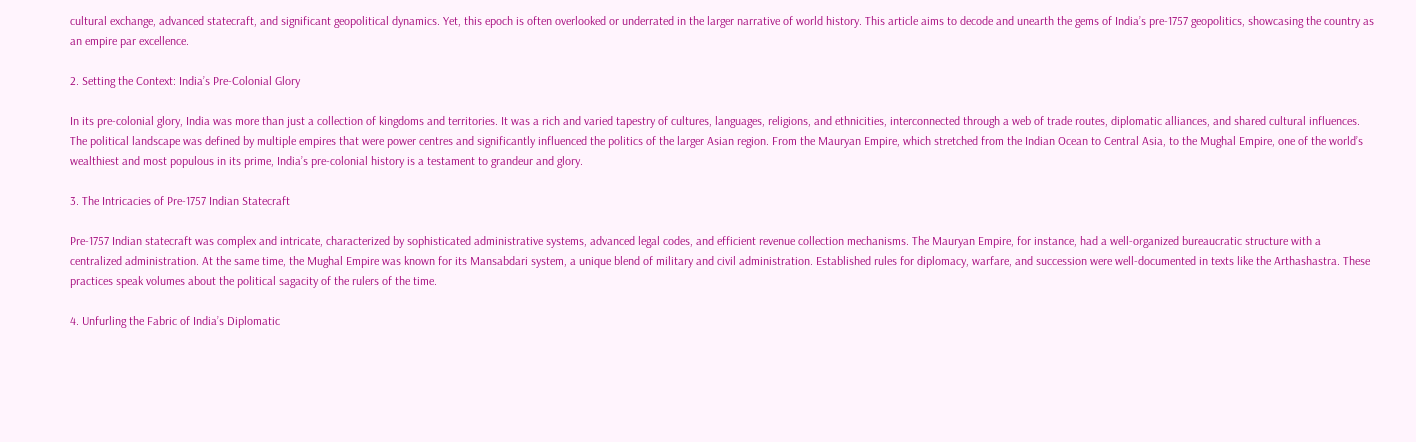cultural exchange, advanced statecraft, and significant geopolitical dynamics. Yet, this epoch is often overlooked or underrated in the larger narrative of world history. This article aims to decode and unearth the gems of India’s pre-1757 geopolitics, showcasing the country as an empire par excellence.

2. Setting the Context: India’s Pre-Colonial Glory

In its pre-colonial glory, India was more than just a collection of kingdoms and territories. It was a rich and varied tapestry of cultures, languages, religions, and ethnicities, interconnected through a web of trade routes, diplomatic alliances, and shared cultural influences. The political landscape was defined by multiple empires that were power centres and significantly influenced the politics of the larger Asian region. From the Mauryan Empire, which stretched from the Indian Ocean to Central Asia, to the Mughal Empire, one of the world’s wealthiest and most populous in its prime, India’s pre-colonial history is a testament to grandeur and glory.

3. The Intricacies of Pre-1757 Indian Statecraft

Pre-1757 Indian statecraft was complex and intricate, characterized by sophisticated administrative systems, advanced legal codes, and efficient revenue collection mechanisms. The Mauryan Empire, for instance, had a well-organized bureaucratic structure with a centralized administration. At the same time, the Mughal Empire was known for its Mansabdari system, a unique blend of military and civil administration. Established rules for diplomacy, warfare, and succession were well-documented in texts like the Arthashastra. These practices speak volumes about the political sagacity of the rulers of the time.

4. Unfurling the Fabric of India’s Diplomatic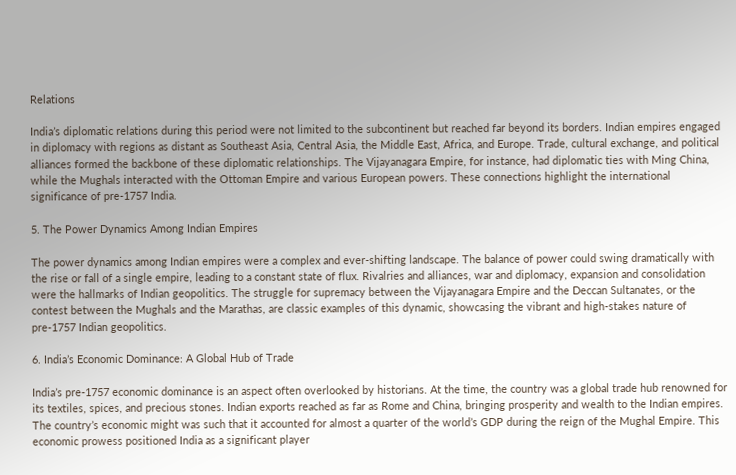Relations

India’s diplomatic relations during this period were not limited to the subcontinent but reached far beyond its borders. Indian empires engaged in diplomacy with regions as distant as Southeast Asia, Central Asia, the Middle East, Africa, and Europe. Trade, cultural exchange, and political alliances formed the backbone of these diplomatic relationships. The Vijayanagara Empire, for instance, had diplomatic ties with Ming China, while the Mughals interacted with the Ottoman Empire and various European powers. These connections highlight the international significance of pre-1757 India.

5. The Power Dynamics Among Indian Empires

The power dynamics among Indian empires were a complex and ever-shifting landscape. The balance of power could swing dramatically with the rise or fall of a single empire, leading to a constant state of flux. Rivalries and alliances, war and diplomacy, expansion and consolidation were the hallmarks of Indian geopolitics. The struggle for supremacy between the Vijayanagara Empire and the Deccan Sultanates, or the contest between the Mughals and the Marathas, are classic examples of this dynamic, showcasing the vibrant and high-stakes nature of pre-1757 Indian geopolitics.

6. India’s Economic Dominance: A Global Hub of Trade

India’s pre-1757 economic dominance is an aspect often overlooked by historians. At the time, the country was a global trade hub renowned for its textiles, spices, and precious stones. Indian exports reached as far as Rome and China, bringing prosperity and wealth to the Indian empires. The country’s economic might was such that it accounted for almost a quarter of the world’s GDP during the reign of the Mughal Empire. This economic prowess positioned India as a significant player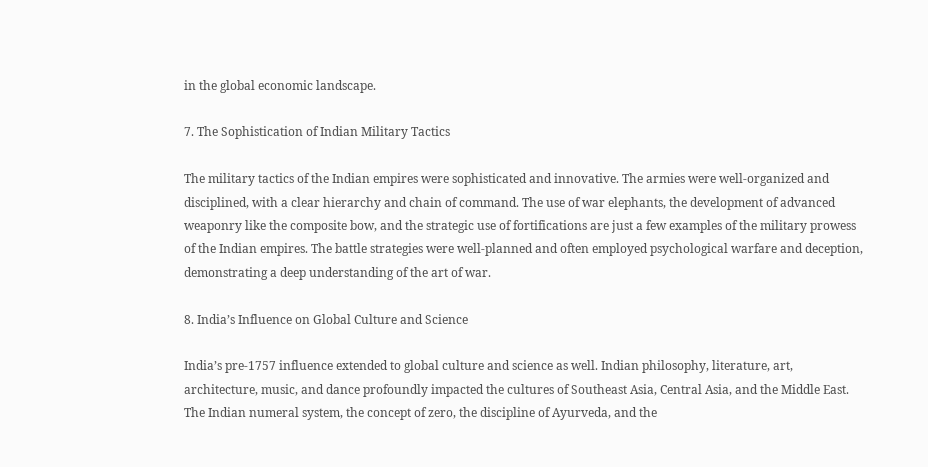in the global economic landscape.

7. The Sophistication of Indian Military Tactics

The military tactics of the Indian empires were sophisticated and innovative. The armies were well-organized and disciplined, with a clear hierarchy and chain of command. The use of war elephants, the development of advanced weaponry like the composite bow, and the strategic use of fortifications are just a few examples of the military prowess of the Indian empires. The battle strategies were well-planned and often employed psychological warfare and deception, demonstrating a deep understanding of the art of war.

8. India’s Influence on Global Culture and Science

India’s pre-1757 influence extended to global culture and science as well. Indian philosophy, literature, art, architecture, music, and dance profoundly impacted the cultures of Southeast Asia, Central Asia, and the Middle East. The Indian numeral system, the concept of zero, the discipline of Ayurveda, and the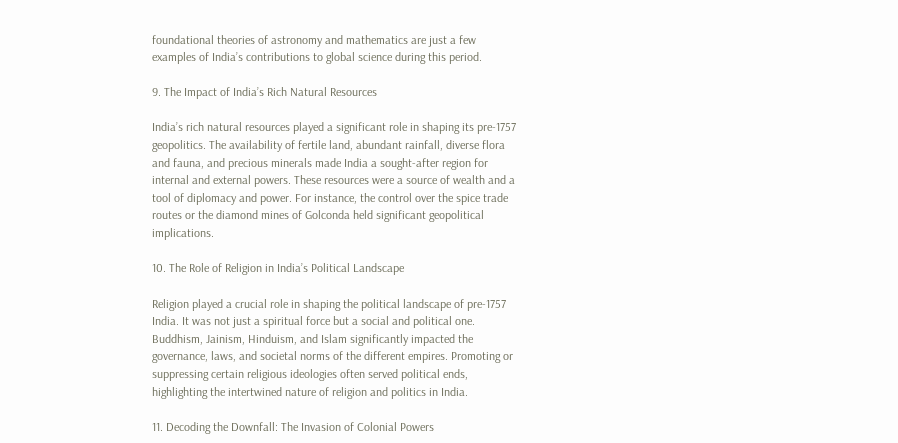foundational theories of astronomy and mathematics are just a few examples of India’s contributions to global science during this period.

9. The Impact of India’s Rich Natural Resources

India’s rich natural resources played a significant role in shaping its pre-1757 geopolitics. The availability of fertile land, abundant rainfall, diverse flora and fauna, and precious minerals made India a sought-after region for internal and external powers. These resources were a source of wealth and a tool of diplomacy and power. For instance, the control over the spice trade routes or the diamond mines of Golconda held significant geopolitical implications.

10. The Role of Religion in India’s Political Landscape

Religion played a crucial role in shaping the political landscape of pre-1757 India. It was not just a spiritual force but a social and political one. Buddhism, Jainism, Hinduism, and Islam significantly impacted the governance, laws, and societal norms of the different empires. Promoting or suppressing certain religious ideologies often served political ends, highlighting the intertwined nature of religion and politics in India.

11. Decoding the Downfall: The Invasion of Colonial Powers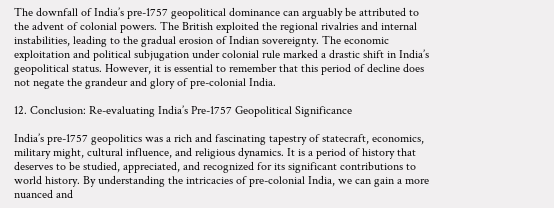The downfall of India’s pre-1757 geopolitical dominance can arguably be attributed to the advent of colonial powers. The British exploited the regional rivalries and internal instabilities, leading to the gradual erosion of Indian sovereignty. The economic exploitation and political subjugation under colonial rule marked a drastic shift in India’s geopolitical status. However, it is essential to remember that this period of decline does not negate the grandeur and glory of pre-colonial India.

12. Conclusion: Re-evaluating India’s Pre-1757 Geopolitical Significance

India’s pre-1757 geopolitics was a rich and fascinating tapestry of statecraft, economics, military might, cultural influence, and religious dynamics. It is a period of history that deserves to be studied, appreciated, and recognized for its significant contributions to world history. By understanding the intricacies of pre-colonial India, we can gain a more nuanced and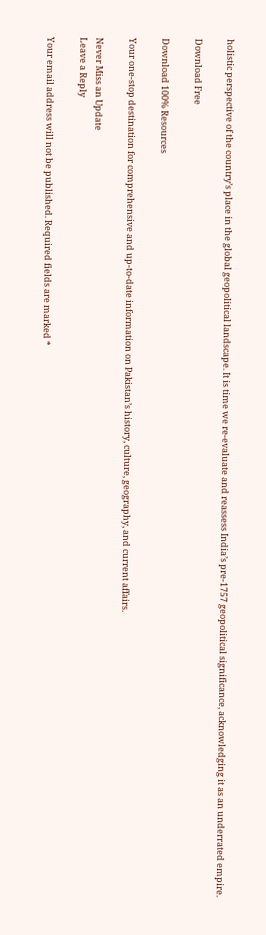holistic perspective of the country’s place in the global geopolitical landscape. It is time we re-evaluate and reassess India’s pre-1757 geopolitical significance, acknowledging it as an underrated empire.

Download Free

Download 100% Resources

Your one-stop destination for comprehensive and up-to-date information on Pakistan’s history, culture, geography, and current affairs.

Never Miss an Update
Leave a Reply

Your email address will not be published. Required fields are marked *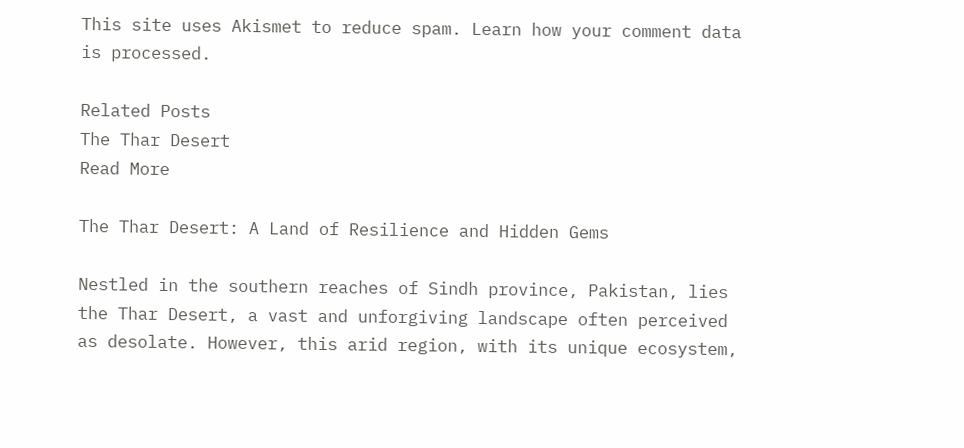This site uses Akismet to reduce spam. Learn how your comment data is processed.

Related Posts
The Thar Desert
Read More

The Thar Desert: A Land of Resilience and Hidden Gems

Nestled in the southern reaches of Sindh province, Pakistan, lies the Thar Desert, a vast and unforgiving landscape often perceived as desolate. However, this arid region, with its unique ecosystem,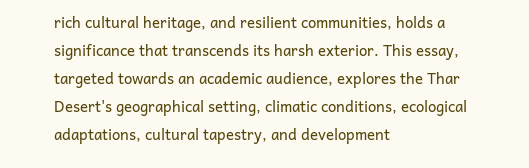rich cultural heritage, and resilient communities, holds a significance that transcends its harsh exterior. This essay, targeted towards an academic audience, explores the Thar Desert's geographical setting, climatic conditions, ecological adaptations, cultural tapestry, and development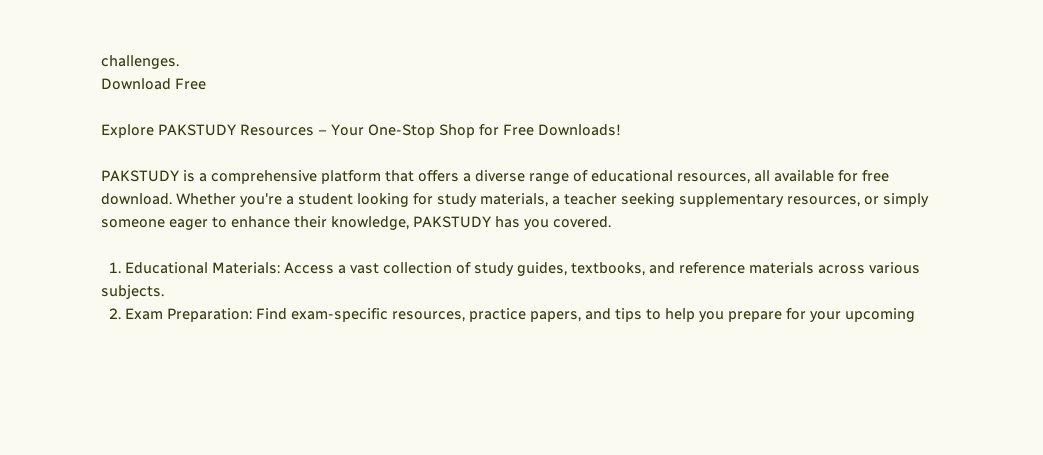challenges.
Download Free

Explore PAKSTUDY Resources – Your One-Stop Shop for Free Downloads!

PAKSTUDY is a comprehensive platform that offers a diverse range of educational resources, all available for free download. Whether you're a student looking for study materials, a teacher seeking supplementary resources, or simply someone eager to enhance their knowledge, PAKSTUDY has you covered.

  1. Educational Materials: Access a vast collection of study guides, textbooks, and reference materials across various subjects.
  2. Exam Preparation: Find exam-specific resources, practice papers, and tips to help you prepare for your upcoming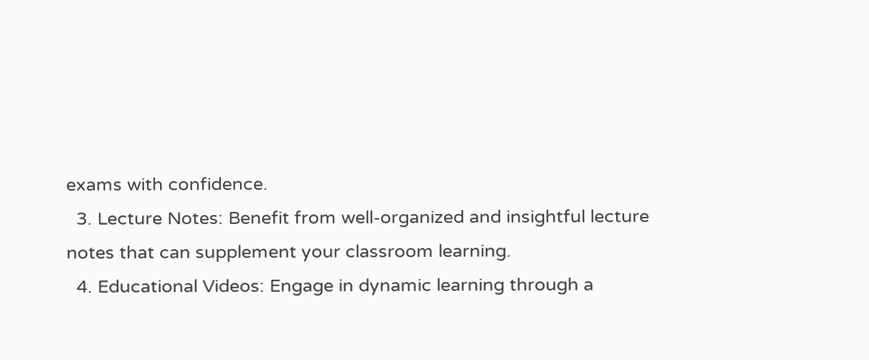exams with confidence.
  3. Lecture Notes: Benefit from well-organized and insightful lecture notes that can supplement your classroom learning.
  4. Educational Videos: Engage in dynamic learning through a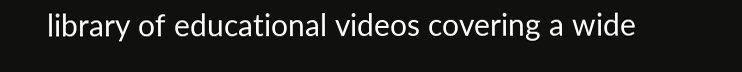library of educational videos covering a wide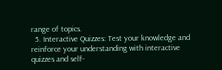range of topics.
  5. Interactive Quizzes: Test your knowledge and reinforce your understanding with interactive quizzes and self-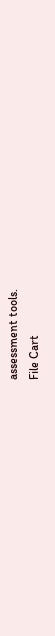assessment tools.
File Cart